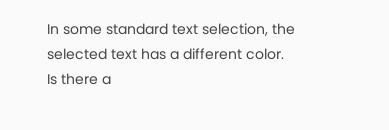In some standard text selection, the selected text has a different color.
Is there a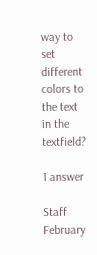way to set different colors to the text in the textfield?

1 answer

Staff February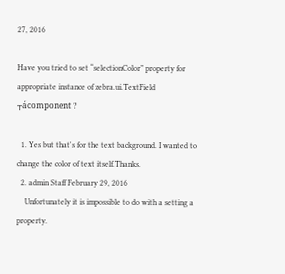27, 2016

Have you tried to set “selectionColor” property for appropriate instance of zebra.ui.TextField ┬ácomponent ?

  1. Yes but that's for the text background. I wanted to change the color of text itself.Thanks.
  2. admin Staff February 29, 2016
    Unfortunately it is impossible to do with a setting a property.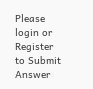Please login or Register to Submit Answer